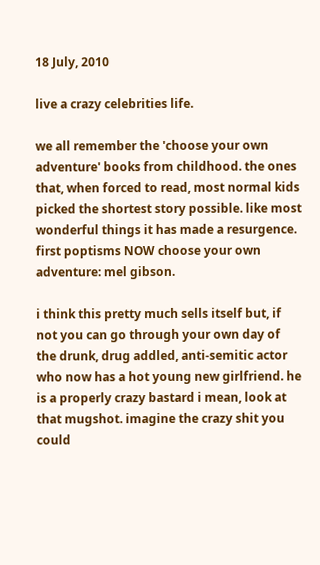18 July, 2010

live a crazy celebrities life.

we all remember the 'choose your own adventure' books from childhood. the ones that, when forced to read, most normal kids picked the shortest story possible. like most wonderful things it has made a resurgence. first poptisms NOW choose your own adventure: mel gibson.

i think this pretty much sells itself but, if not you can go through your own day of the drunk, drug addled, anti-semitic actor who now has a hot young new girlfriend. he is a properly crazy bastard i mean, look at that mugshot. imagine the crazy shit you could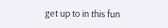get up to in this fun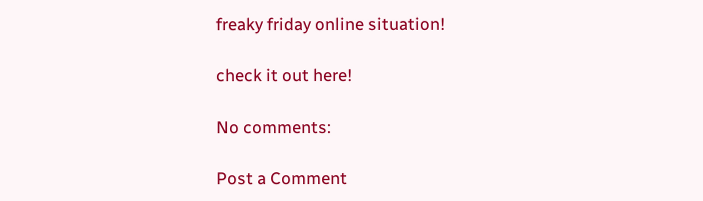freaky friday online situation!

check it out here!

No comments:

Post a Comment